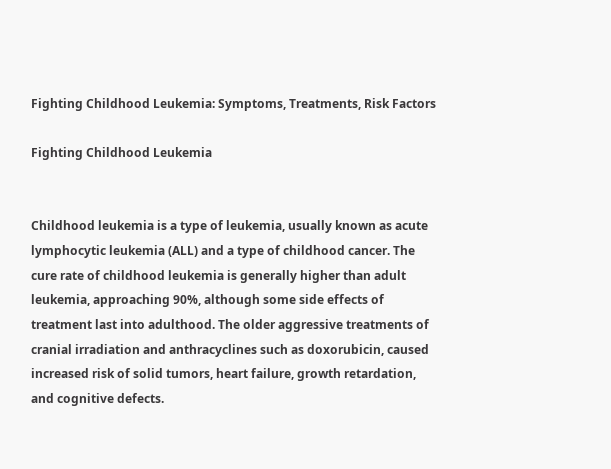Fighting Childhood Leukemia: Symptoms, Treatments, Risk Factors

Fighting Childhood Leukemia


Childhood leukemia is a type of leukemia, usually known as acute lymphocytic leukemia (ALL) and a type of childhood cancer. The cure rate of childhood leukemia is generally higher than adult leukemia, approaching 90%, although some side effects of treatment last into adulthood. The older aggressive treatments of cranial irradiation and anthracyclines such as doxorubicin, caused increased risk of solid tumors, heart failure, growth retardation, and cognitive defects.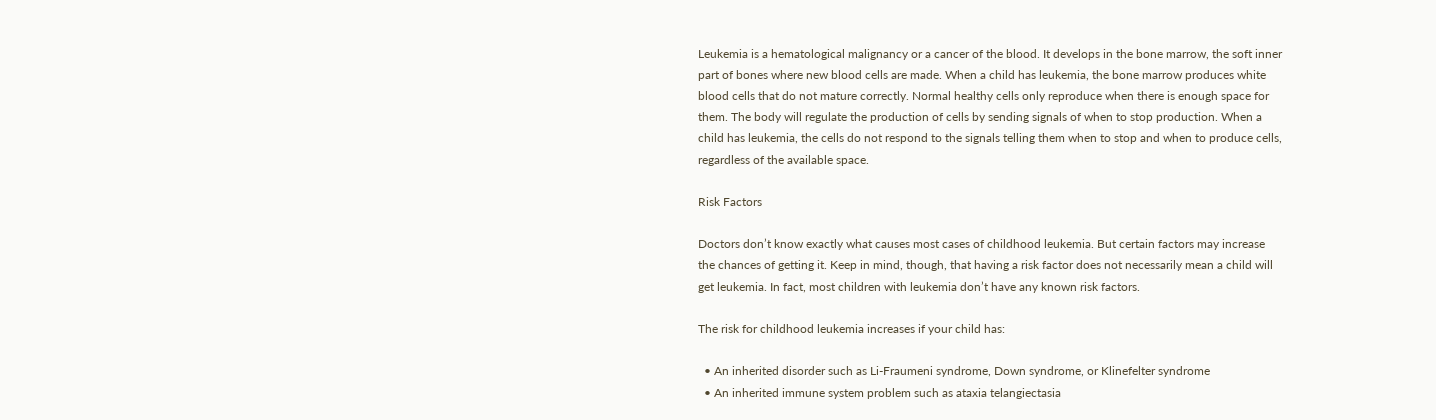Leukemia is a hematological malignancy or a cancer of the blood. It develops in the bone marrow, the soft inner part of bones where new blood cells are made. When a child has leukemia, the bone marrow produces white blood cells that do not mature correctly. Normal healthy cells only reproduce when there is enough space for them. The body will regulate the production of cells by sending signals of when to stop production. When a child has leukemia, the cells do not respond to the signals telling them when to stop and when to produce cells, regardless of the available space.

Risk Factors

Doctors don’t know exactly what causes most cases of childhood leukemia. But certain factors may increase the chances of getting it. Keep in mind, though, that having a risk factor does not necessarily mean a child will get leukemia. In fact, most children with leukemia don’t have any known risk factors.

The risk for childhood leukemia increases if your child has:

  • An inherited disorder such as Li-Fraumeni syndrome, Down syndrome, or Klinefelter syndrome
  • An inherited immune system problem such as ataxia telangiectasia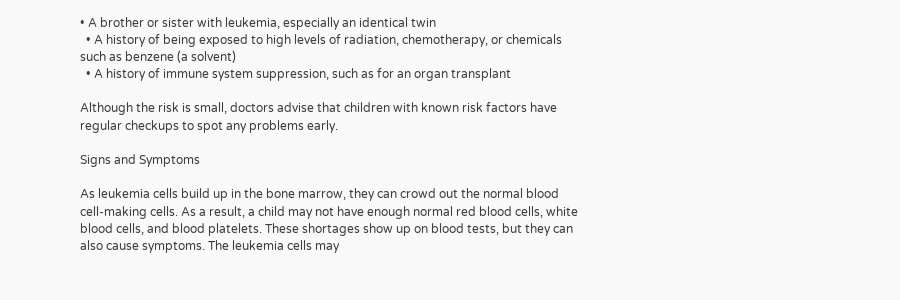• A brother or sister with leukemia, especially an identical twin
  • A history of being exposed to high levels of radiation, chemotherapy, or chemicals such as benzene (a solvent)
  • A history of immune system suppression, such as for an organ transplant

Although the risk is small, doctors advise that children with known risk factors have regular checkups to spot any problems early.

Signs and Symptoms

As leukemia cells build up in the bone marrow, they can crowd out the normal blood cell-making cells. As a result, a child may not have enough normal red blood cells, white blood cells, and blood platelets. These shortages show up on blood tests, but they can also cause symptoms. The leukemia cells may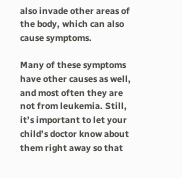also invade other areas of the body, which can also cause symptoms.

Many of these symptoms have other causes as well, and most often they are not from leukemia. Still, it’s important to let your child’s doctor know about them right away so that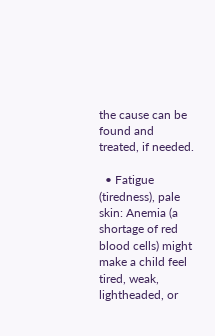the cause can be found and treated, if needed.

  • Fatigue (tiredness), pale skin: Anemia (a shortage of red blood cells) might make a child feel tired, weak, lightheaded, or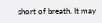short of breath. It may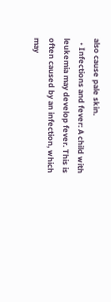also cause pale skin.
  • Infections and fever: A child with leukemia may develop fever. This is often caused by an infection, which may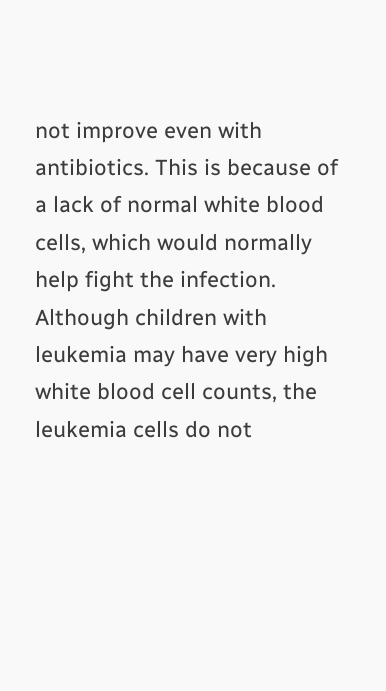not improve even with antibiotics. This is because of a lack of normal white blood cells, which would normally help fight the infection. Although children with leukemia may have very high white blood cell counts, the leukemia cells do not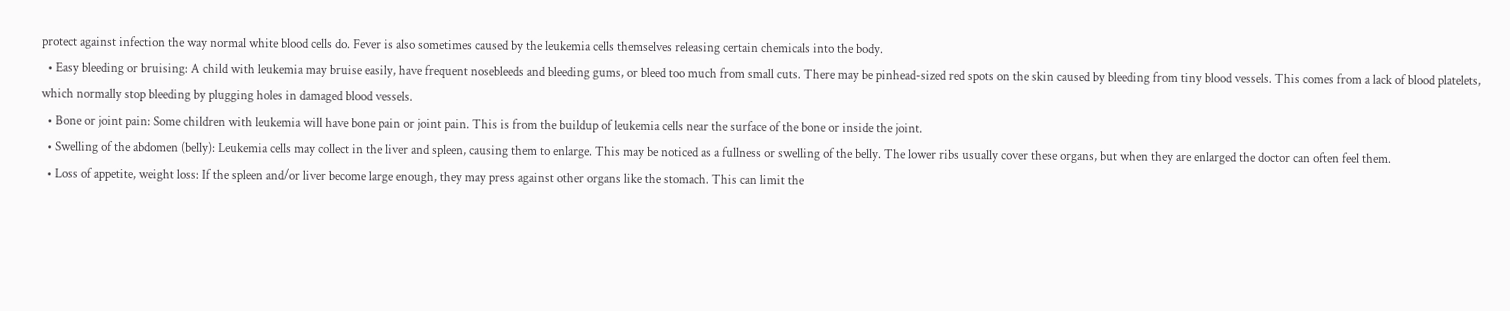protect against infection the way normal white blood cells do. Fever is also sometimes caused by the leukemia cells themselves releasing certain chemicals into the body.
  • Easy bleeding or bruising: A child with leukemia may bruise easily, have frequent nosebleeds and bleeding gums, or bleed too much from small cuts. There may be pinhead-sized red spots on the skin caused by bleeding from tiny blood vessels. This comes from a lack of blood platelets, which normally stop bleeding by plugging holes in damaged blood vessels.
  • Bone or joint pain: Some children with leukemia will have bone pain or joint pain. This is from the buildup of leukemia cells near the surface of the bone or inside the joint.
  • Swelling of the abdomen (belly): Leukemia cells may collect in the liver and spleen, causing them to enlarge. This may be noticed as a fullness or swelling of the belly. The lower ribs usually cover these organs, but when they are enlarged the doctor can often feel them.
  • Loss of appetite, weight loss: If the spleen and/or liver become large enough, they may press against other organs like the stomach. This can limit the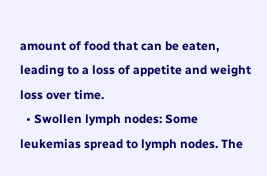amount of food that can be eaten, leading to a loss of appetite and weight loss over time.
  • Swollen lymph nodes: Some leukemias spread to lymph nodes. The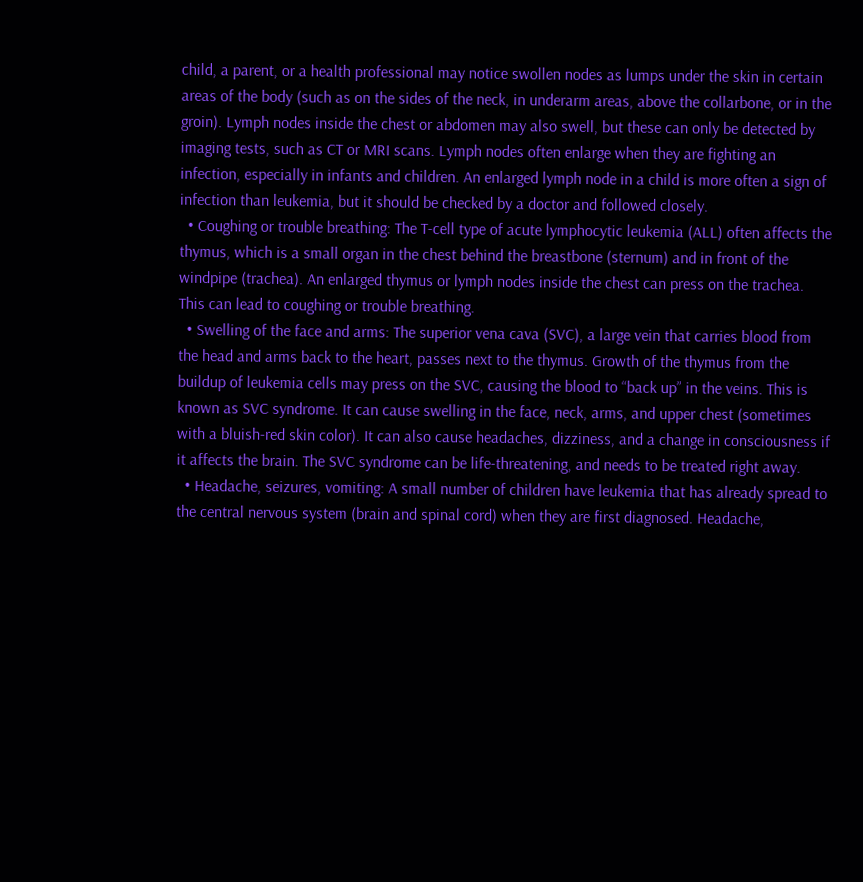child, a parent, or a health professional may notice swollen nodes as lumps under the skin in certain areas of the body (such as on the sides of the neck, in underarm areas, above the collarbone, or in the groin). Lymph nodes inside the chest or abdomen may also swell, but these can only be detected by imaging tests, such as CT or MRI scans. Lymph nodes often enlarge when they are fighting an infection, especially in infants and children. An enlarged lymph node in a child is more often a sign of infection than leukemia, but it should be checked by a doctor and followed closely.
  • Coughing or trouble breathing: The T-cell type of acute lymphocytic leukemia (ALL) often affects the thymus, which is a small organ in the chest behind the breastbone (sternum) and in front of the windpipe (trachea). An enlarged thymus or lymph nodes inside the chest can press on the trachea. This can lead to coughing or trouble breathing.
  • Swelling of the face and arms: The superior vena cava (SVC), a large vein that carries blood from the head and arms back to the heart, passes next to the thymus. Growth of the thymus from the buildup of leukemia cells may press on the SVC, causing the blood to “back up” in the veins. This is known as SVC syndrome. It can cause swelling in the face, neck, arms, and upper chest (sometimes with a bluish-red skin color). It can also cause headaches, dizziness, and a change in consciousness if it affects the brain. The SVC syndrome can be life-threatening, and needs to be treated right away.
  • Headache, seizures, vomiting: A small number of children have leukemia that has already spread to the central nervous system (brain and spinal cord) when they are first diagnosed. Headache,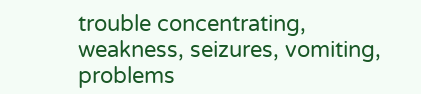trouble concentrating, weakness, seizures, vomiting, problems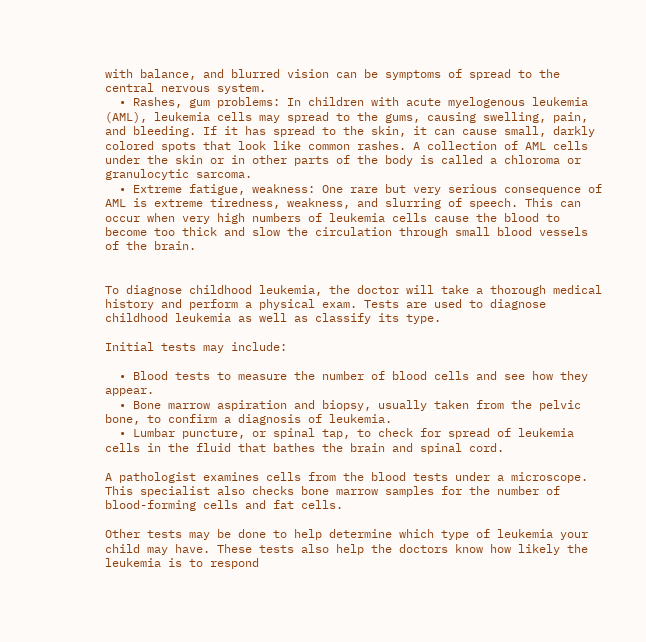with balance, and blurred vision can be symptoms of spread to the central nervous system.
  • Rashes, gum problems: In children with acute myelogenous leukemia (AML), leukemia cells may spread to the gums, causing swelling, pain, and bleeding. If it has spread to the skin, it can cause small, darkly colored spots that look like common rashes. A collection of AML cells under the skin or in other parts of the body is called a chloroma or granulocytic sarcoma.
  • Extreme fatigue, weakness: One rare but very serious consequence of AML is extreme tiredness, weakness, and slurring of speech. This can occur when very high numbers of leukemia cells cause the blood to become too thick and slow the circulation through small blood vessels of the brain.


To diagnose childhood leukemia, the doctor will take a thorough medical history and perform a physical exam. Tests are used to diagnose childhood leukemia as well as classify its type.

Initial tests may include:

  • Blood tests to measure the number of blood cells and see how they appear.
  • Bone marrow aspiration and biopsy, usually taken from the pelvic bone, to confirm a diagnosis of leukemia.
  • Lumbar puncture, or spinal tap, to check for spread of leukemia cells in the fluid that bathes the brain and spinal cord.

A pathologist examines cells from the blood tests under a microscope. This specialist also checks bone marrow samples for the number of blood-forming cells and fat cells.

Other tests may be done to help determine which type of leukemia your child may have. These tests also help the doctors know how likely the leukemia is to respond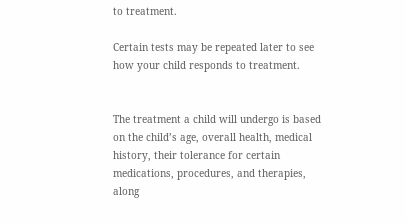to treatment.

Certain tests may be repeated later to see how your child responds to treatment.


The treatment a child will undergo is based on the child’s age, overall health, medical history, their tolerance for certain medications, procedures, and therapies, along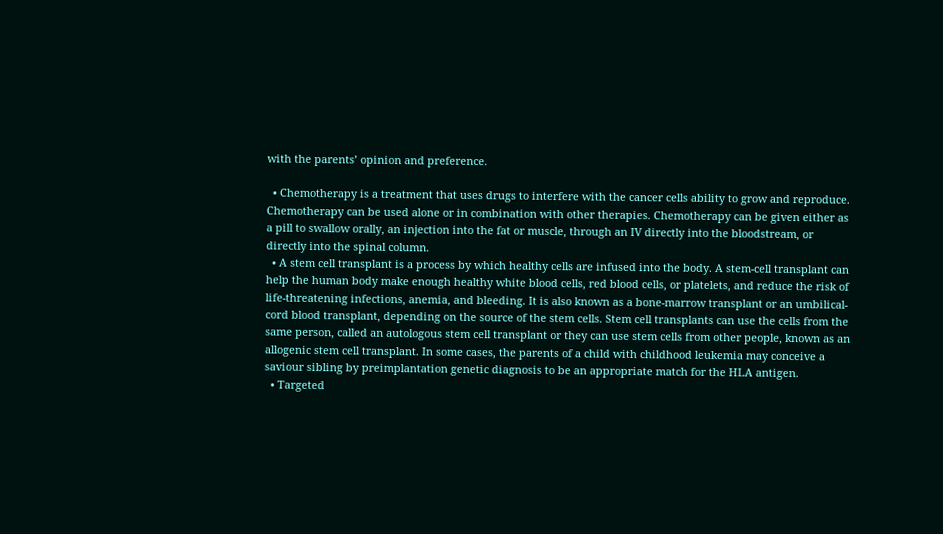with the parents’ opinion and preference.

  • Chemotherapy is a treatment that uses drugs to interfere with the cancer cells ability to grow and reproduce. Chemotherapy can be used alone or in combination with other therapies. Chemotherapy can be given either as a pill to swallow orally, an injection into the fat or muscle, through an IV directly into the bloodstream, or directly into the spinal column.
  • A stem cell transplant is a process by which healthy cells are infused into the body. A stem-cell transplant can help the human body make enough healthy white blood cells, red blood cells, or platelets, and reduce the risk of life-threatening infections, anemia, and bleeding. It is also known as a bone-marrow transplant or an umbilical-cord blood transplant, depending on the source of the stem cells. Stem cell transplants can use the cells from the same person, called an autologous stem cell transplant or they can use stem cells from other people, known as an allogenic stem cell transplant. In some cases, the parents of a child with childhood leukemia may conceive a saviour sibling by preimplantation genetic diagnosis to be an appropriate match for the HLA antigen.
  • Targeted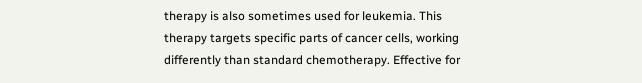therapy is also sometimes used for leukemia. This therapy targets specific parts of cancer cells, working differently than standard chemotherapy. Effective for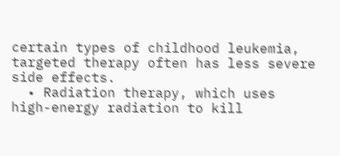certain types of childhood leukemia, targeted therapy often has less severe side effects.
  • Radiation therapy, which uses high-energy radiation to kill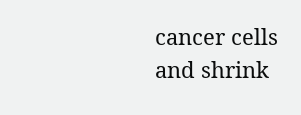cancer cells and shrink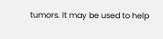tumors. It may be used to help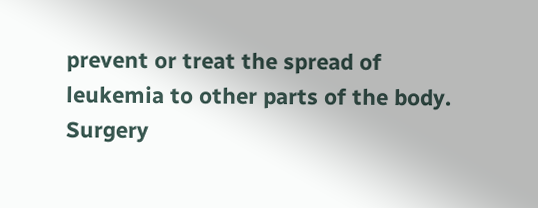prevent or treat the spread of leukemia to other parts of the body. Surgery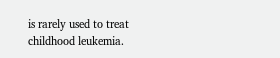is rarely used to treat childhood leukemia.